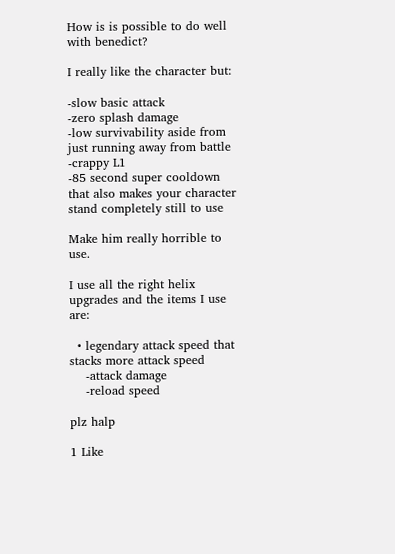How is is possible to do well with benedict?

I really like the character but:

-slow basic attack
-zero splash damage
-low survivability aside from just running away from battle
-crappy L1
-85 second super cooldown that also makes your character stand completely still to use

Make him really horrible to use.

I use all the right helix upgrades and the items I use are:

  • legendary attack speed that stacks more attack speed
    -attack damage
    -reload speed

plz halp

1 Like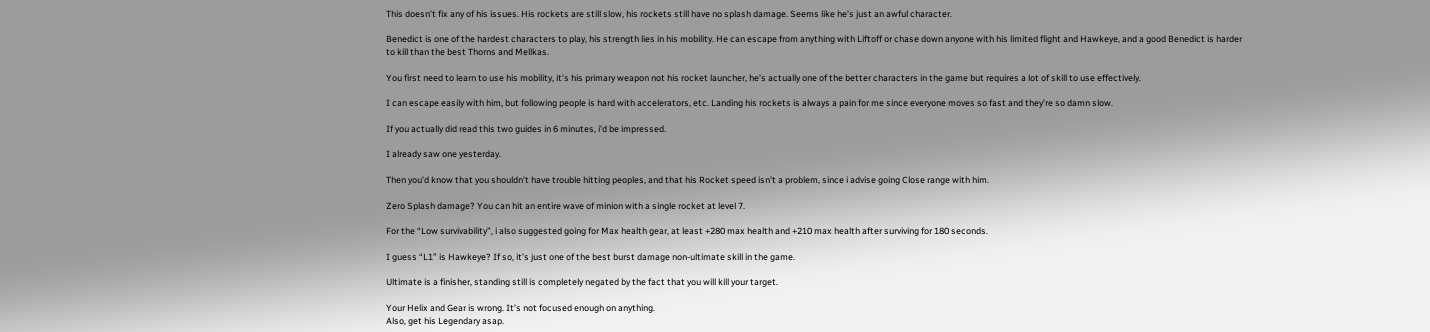This doesn’t fix any of his issues. His rockets are still slow, his rockets still have no splash damage. Seems like he’s just an awful character.

Benedict is one of the hardest characters to play, his strength lies in his mobility. He can escape from anything with Liftoff or chase down anyone with his limited flight and Hawkeye, and a good Benedict is harder to kill than the best Thorns and Mellkas.

You first need to learn to use his mobility, it’s his primary weapon not his rocket launcher, he’s actually one of the better characters in the game but requires a lot of skill to use effectively.

I can escape easily with him, but following people is hard with accelerators, etc. Landing his rockets is always a pain for me since everyone moves so fast and they’re so damn slow.

If you actually did read this two guides in 6 minutes, i’d be impressed.

I already saw one yesterday.

Then you’d know that you shouldn’t have trouble hitting peoples, and that his Rocket speed isn’t a problem, since i advise going Close range with him.

Zero Splash damage? You can hit an entire wave of minion with a single rocket at level 7.

For the “Low survivability”, i also suggested going for Max health gear, at least +280 max health and +210 max health after surviving for 180 seconds.

I guess “L1” is Hawkeye? If so, it’s just one of the best burst damage non-ultimate skill in the game.

Ultimate is a finisher, standing still is completely negated by the fact that you will kill your target.

Your Helix and Gear is wrong. It’s not focused enough on anything.
Also, get his Legendary asap.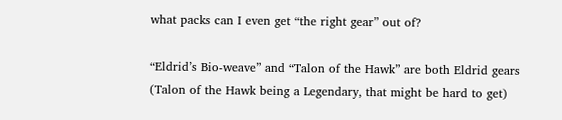what packs can I even get “the right gear” out of?

“Eldrid’s Bio-weave” and “Talon of the Hawk” are both Eldrid gears (Talon of the Hawk being a Legendary, that might be hard to get)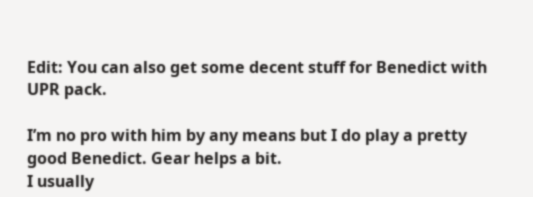Edit: You can also get some decent stuff for Benedict with UPR pack.

I’m no pro with him by any means but I do play a pretty good Benedict. Gear helps a bit.
I usually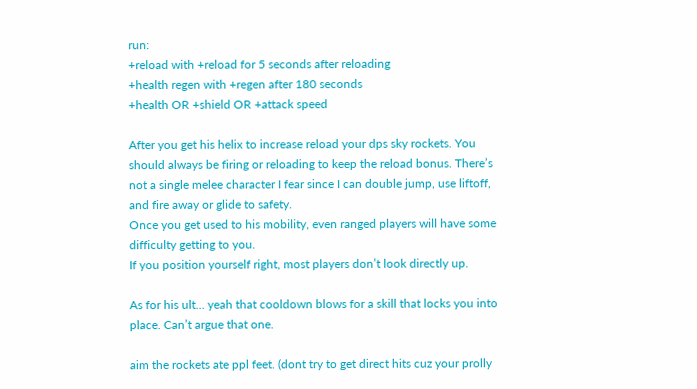run:
+reload with +reload for 5 seconds after reloading
+health regen with +regen after 180 seconds
+health OR +shield OR +attack speed

After you get his helix to increase reload your dps sky rockets. You should always be firing or reloading to keep the reload bonus. There’s not a single melee character I fear since I can double jump, use liftoff, and fire away or glide to safety.
Once you get used to his mobility, even ranged players will have some difficulty getting to you.
If you position yourself right, most players don’t look directly up.

As for his ult… yeah that cooldown blows for a skill that locks you into place. Can’t argue that one.

aim the rockets ate ppl feet. (dont try to get direct hits cuz your prolly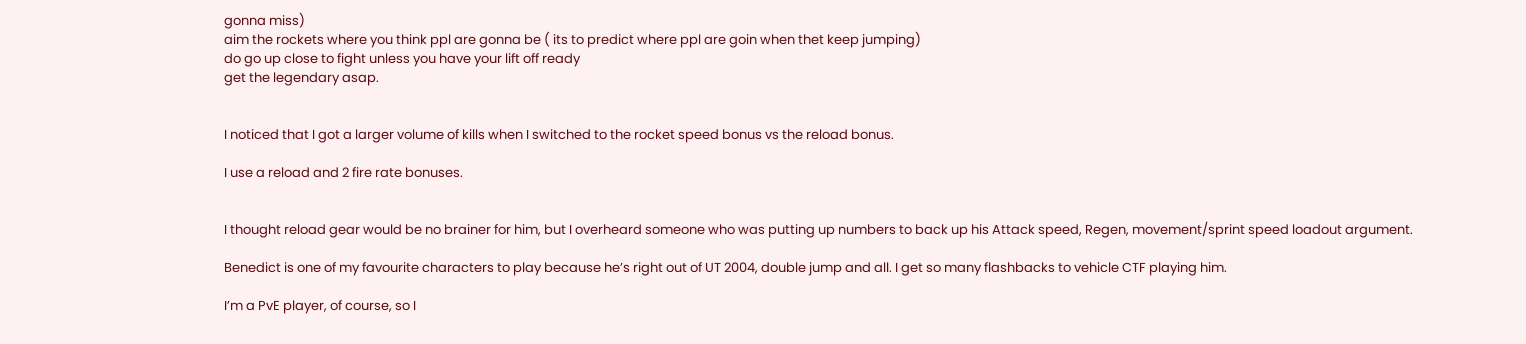gonna miss)
aim the rockets where you think ppl are gonna be ( its to predict where ppl are goin when thet keep jumping)
do go up close to fight unless you have your lift off ready
get the legendary asap.


I noticed that I got a larger volume of kills when I switched to the rocket speed bonus vs the reload bonus.

I use a reload and 2 fire rate bonuses.


I thought reload gear would be no brainer for him, but I overheard someone who was putting up numbers to back up his Attack speed, Regen, movement/sprint speed loadout argument.

Benedict is one of my favourite characters to play because he’s right out of UT 2004, double jump and all. I get so many flashbacks to vehicle CTF playing him.

I’m a PvE player, of course, so I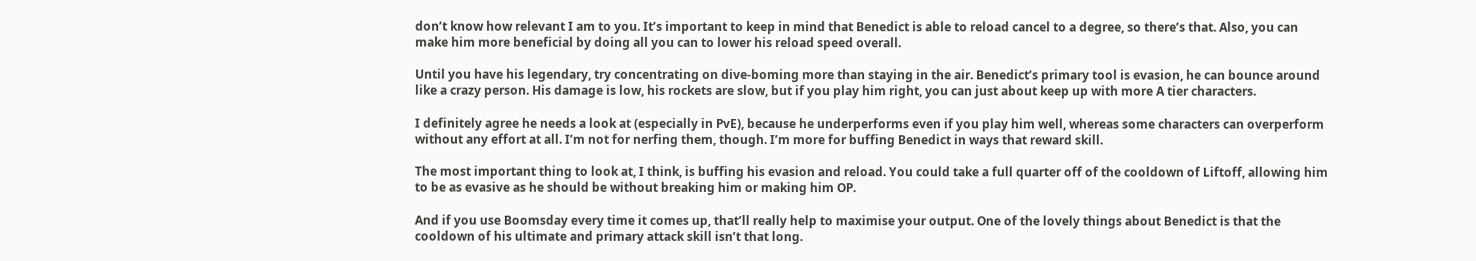don’t know how relevant I am to you. It’s important to keep in mind that Benedict is able to reload cancel to a degree, so there’s that. Also, you can make him more beneficial by doing all you can to lower his reload speed overall.

Until you have his legendary, try concentrating on dive-boming more than staying in the air. Benedict’s primary tool is evasion, he can bounce around like a crazy person. His damage is low, his rockets are slow, but if you play him right, you can just about keep up with more A tier characters.

I definitely agree he needs a look at (especially in PvE), because he underperforms even if you play him well, whereas some characters can overperform without any effort at all. I’m not for nerfing them, though. I’m more for buffing Benedict in ways that reward skill.

The most important thing to look at, I think, is buffing his evasion and reload. You could take a full quarter off of the cooldown of Liftoff, allowing him to be as evasive as he should be without breaking him or making him OP.

And if you use Boomsday every time it comes up, that’ll really help to maximise your output. One of the lovely things about Benedict is that the cooldown of his ultimate and primary attack skill isn’t that long.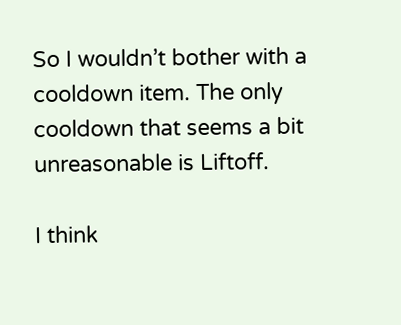So I wouldn’t bother with a cooldown item. The only cooldown that seems a bit unreasonable is Liftoff.

I think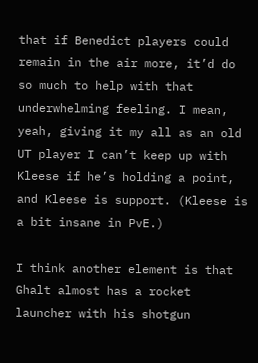that if Benedict players could remain in the air more, it’d do so much to help with that underwhelming feeling. I mean, yeah, giving it my all as an old UT player I can’t keep up with Kleese if he’s holding a point, and Kleese is support. (Kleese is a bit insane in PvE.)

I think another element is that Ghalt almost has a rocket launcher with his shotgun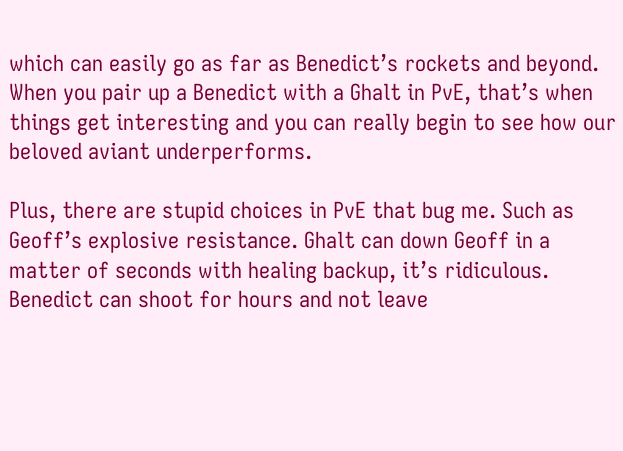which can easily go as far as Benedict’s rockets and beyond. When you pair up a Benedict with a Ghalt in PvE, that’s when things get interesting and you can really begin to see how our beloved aviant underperforms.

Plus, there are stupid choices in PvE that bug me. Such as Geoff’s explosive resistance. Ghalt can down Geoff in a matter of seconds with healing backup, it’s ridiculous. Benedict can shoot for hours and not leave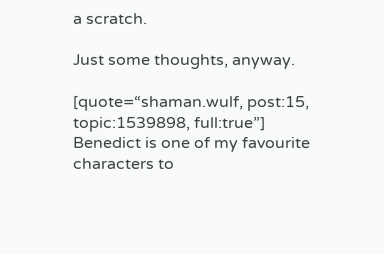a scratch.

Just some thoughts, anyway.

[quote=“shaman.wulf, post:15, topic:1539898, full:true”]
Benedict is one of my favourite characters to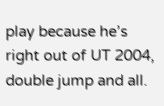play because he’s right out of UT 2004, double jump and all.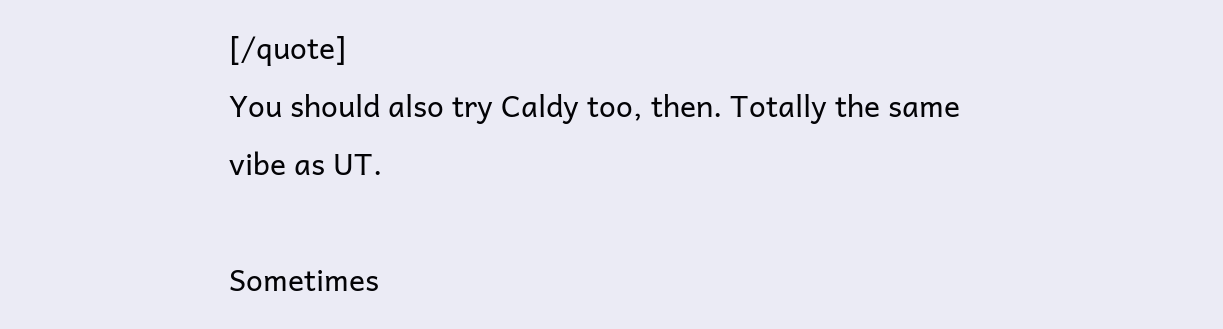[/quote]
You should also try Caldy too, then. Totally the same vibe as UT.

Sometimes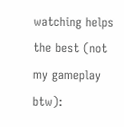watching helps the best (not my gameplay btw):